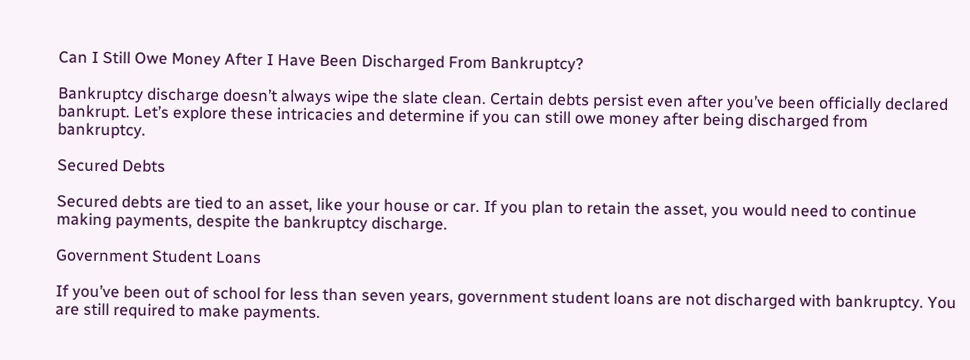Can I Still Owe Money After I Have Been Discharged From Bankruptcy?

Bankruptcy discharge doesn’t always wipe the slate clean. Certain debts persist even after you’ve been officially declared bankrupt. Let’s explore these intricacies and determine if you can still owe money after being discharged from bankruptcy.

Secured Debts

Secured debts are tied to an asset, like your house or car. If you plan to retain the asset, you would need to continue making payments, despite the bankruptcy discharge.

Government Student Loans

If you’ve been out of school for less than seven years, government student loans are not discharged with bankruptcy. You are still required to make payments.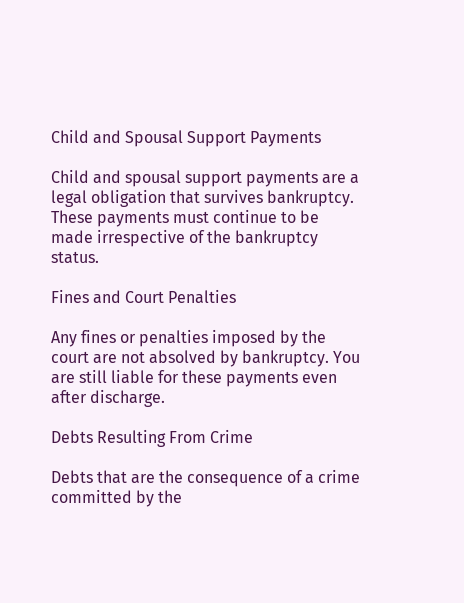Child and Spousal Support Payments

Child and spousal support payments are a legal obligation that survives bankruptcy. These payments must continue to be made irrespective of the bankruptcy status.

Fines and Court Penalties

Any fines or penalties imposed by the court are not absolved by bankruptcy. You are still liable for these payments even after discharge.

Debts Resulting From Crime

Debts that are the consequence of a crime committed by the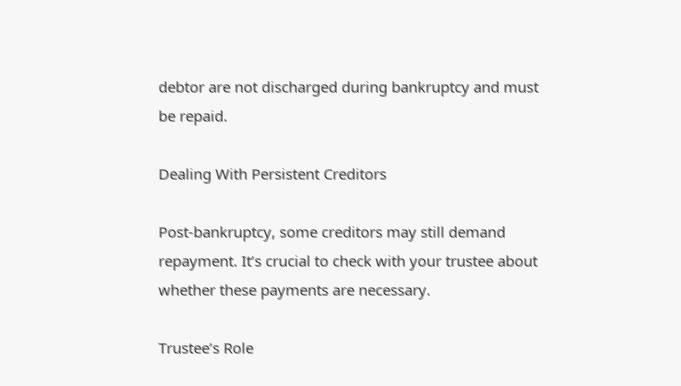debtor are not discharged during bankruptcy and must be repaid.

Dealing With Persistent Creditors

Post-bankruptcy, some creditors may still demand repayment. It’s crucial to check with your trustee about whether these payments are necessary.

Trustee’s Role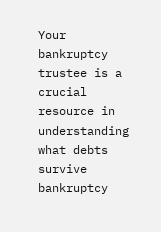Your bankruptcy trustee is a crucial resource in understanding what debts survive bankruptcy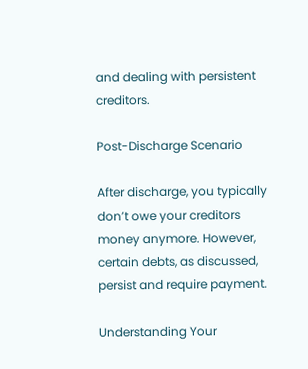and dealing with persistent creditors.

Post-Discharge Scenario

After discharge, you typically don’t owe your creditors money anymore. However, certain debts, as discussed, persist and require payment.

Understanding Your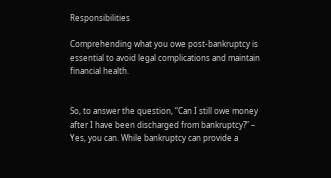Responsibilities

Comprehending what you owe post-bankruptcy is essential to avoid legal complications and maintain financial health.


So, to answer the question, “Can I still owe money after I have been discharged from bankruptcy?” – Yes, you can. While bankruptcy can provide a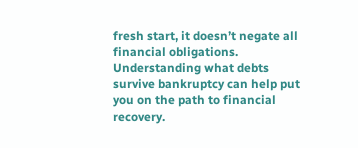fresh start, it doesn’t negate all financial obligations. Understanding what debts survive bankruptcy can help put you on the path to financial recovery.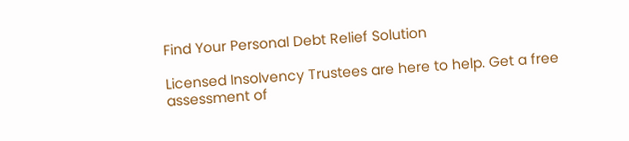Find Your Personal Debt Relief Solution

Licensed Insolvency Trustees are here to help. Get a free assessment of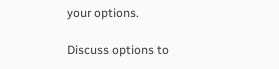your options.

Discuss options to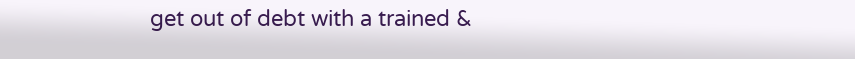get out of debt with a trained &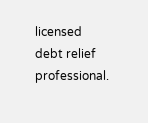licensed debt relief professional.